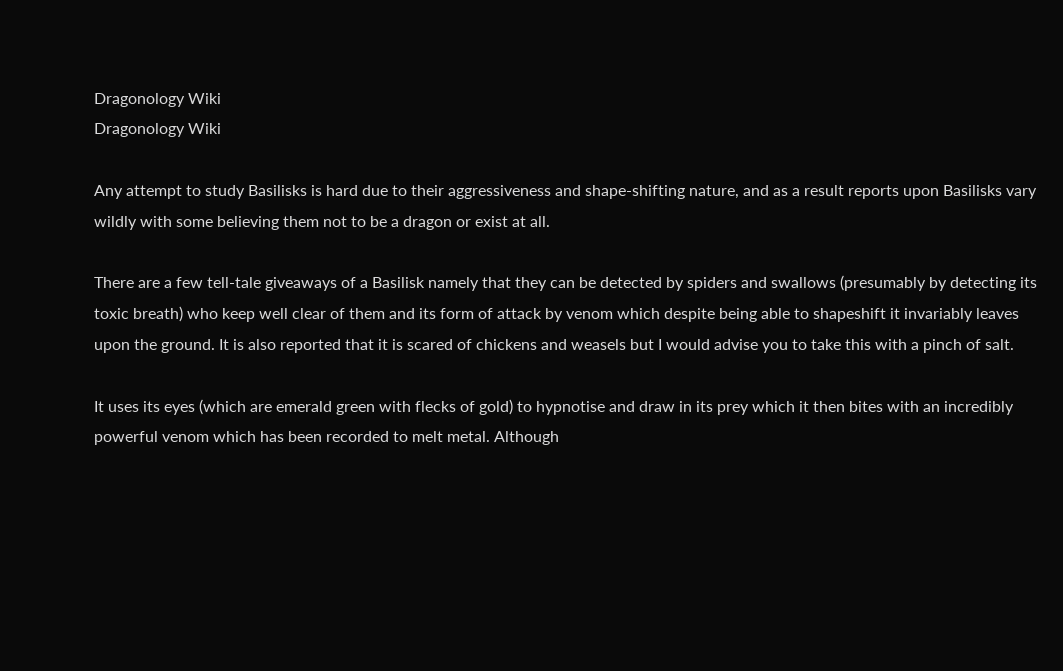Dragonology Wiki
Dragonology Wiki

Any attempt to study Basilisks is hard due to their aggressiveness and shape-shifting nature, and as a result reports upon Basilisks vary wildly with some believing them not to be a dragon or exist at all.

There are a few tell-tale giveaways of a Basilisk namely that they can be detected by spiders and swallows (presumably by detecting its toxic breath) who keep well clear of them and its form of attack by venom which despite being able to shapeshift it invariably leaves upon the ground. It is also reported that it is scared of chickens and weasels but I would advise you to take this with a pinch of salt.

It uses its eyes (which are emerald green with flecks of gold) to hypnotise and draw in its prey which it then bites with an incredibly powerful venom which has been recorded to melt metal. Although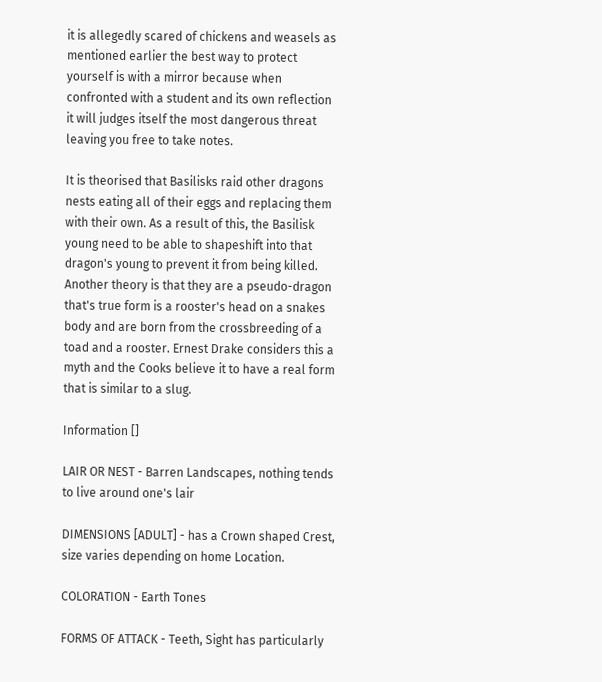it is allegedly scared of chickens and weasels as mentioned earlier the best way to protect yourself is with a mirror because when confronted with a student and its own reflection it will judges itself the most dangerous threat leaving you free to take notes.

It is theorised that Basilisks raid other dragons nests eating all of their eggs and replacing them with their own. As a result of this, the Basilisk young need to be able to shapeshift into that dragon's young to prevent it from being killed. Another theory is that they are a pseudo-dragon that's true form is a rooster's head on a snakes body and are born from the crossbreeding of a toad and a rooster. Ernest Drake considers this a myth and the Cooks believe it to have a real form that is similar to a slug.

Information []

LAIR OR NEST - Barren Landscapes, nothing tends to live around one's lair

DIMENSIONS [ADULT] - has a Crown shaped Crest, size varies depending on home Location.

COLORATION - Earth Tones

FORMS OF ATTACK - Teeth, Sight has particularly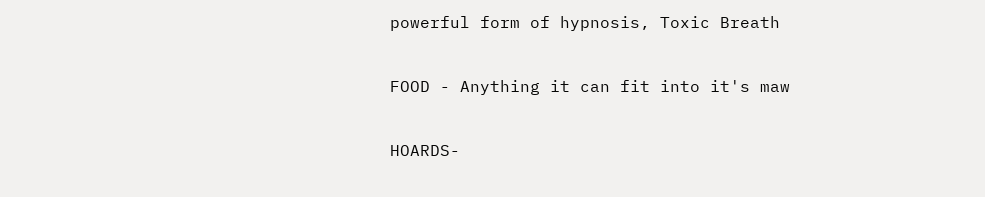powerful form of hypnosis, Toxic Breath

FOOD - Anything it can fit into it's maw

HOARDS-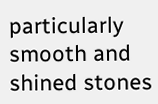particularly smooth and shined stones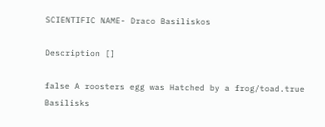SCIENTIFIC NAME- Draco Basiliskos

Description []

false A roosters egg was Hatched by a frog/toad.true Basilisks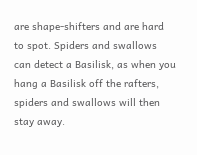are shape-shifters and are hard to spot. Spiders and swallows can detect a Basilisk, as when you hang a Basilisk off the rafters, spiders and swallows will then stay away.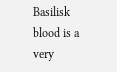Basilisk blood is a very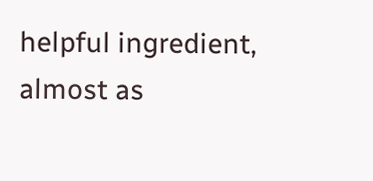helpful ingredient, almost as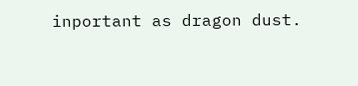inportant as dragon dust.